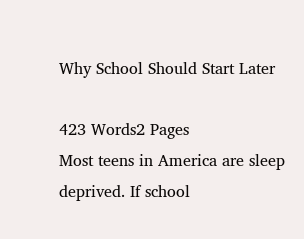Why School Should Start Later

423 Words2 Pages
Most teens in America are sleep deprived. If school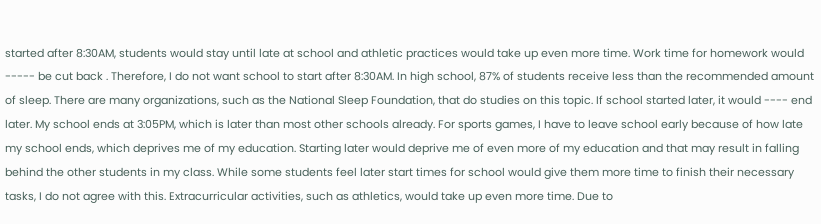started after 8:30AM, students would stay until late at school and athletic practices would take up even more time. Work time for homework would ----- be cut back . Therefore, I do not want school to start after 8:30AM. In high school, 87% of students receive less than the recommended amount of sleep. There are many organizations, such as the National Sleep Foundation, that do studies on this topic. If school started later, it would ---- end later. My school ends at 3:05PM, which is later than most other schools already. For sports games, I have to leave school early because of how late my school ends, which deprives me of my education. Starting later would deprive me of even more of my education and that may result in falling behind the other students in my class. While some students feel later start times for school would give them more time to finish their necessary tasks, I do not agree with this. Extracurricular activities, such as athletics, would take up even more time. Due to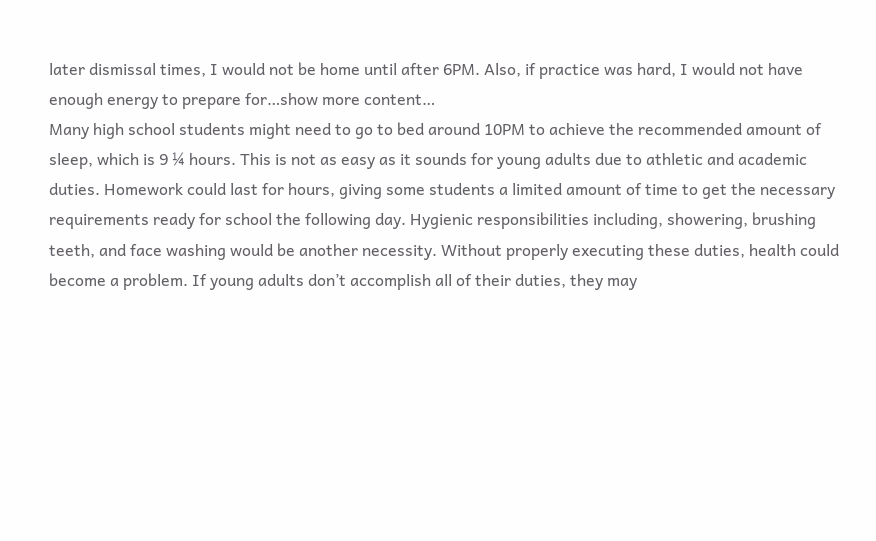later dismissal times, I would not be home until after 6PM. Also, if practice was hard, I would not have enough energy to prepare for…show more content…
Many high school students might need to go to bed around 10PM to achieve the recommended amount of sleep, which is 9 ¼ hours. This is not as easy as it sounds for young adults due to athletic and academic duties. Homework could last for hours, giving some students a limited amount of time to get the necessary requirements ready for school the following day. Hygienic responsibilities including, showering, brushing teeth, and face washing would be another necessity. Without properly executing these duties, health could become a problem. If young adults don’t accomplish all of their duties, they may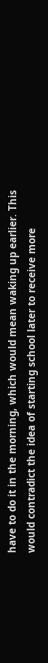have to do it in the morning, which would mean waking up earlier. This would contradict the idea of starting school later to receive more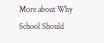More about Why School Should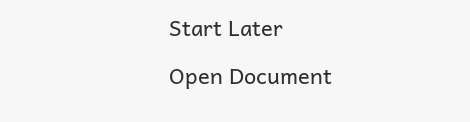Start Later

Open Document